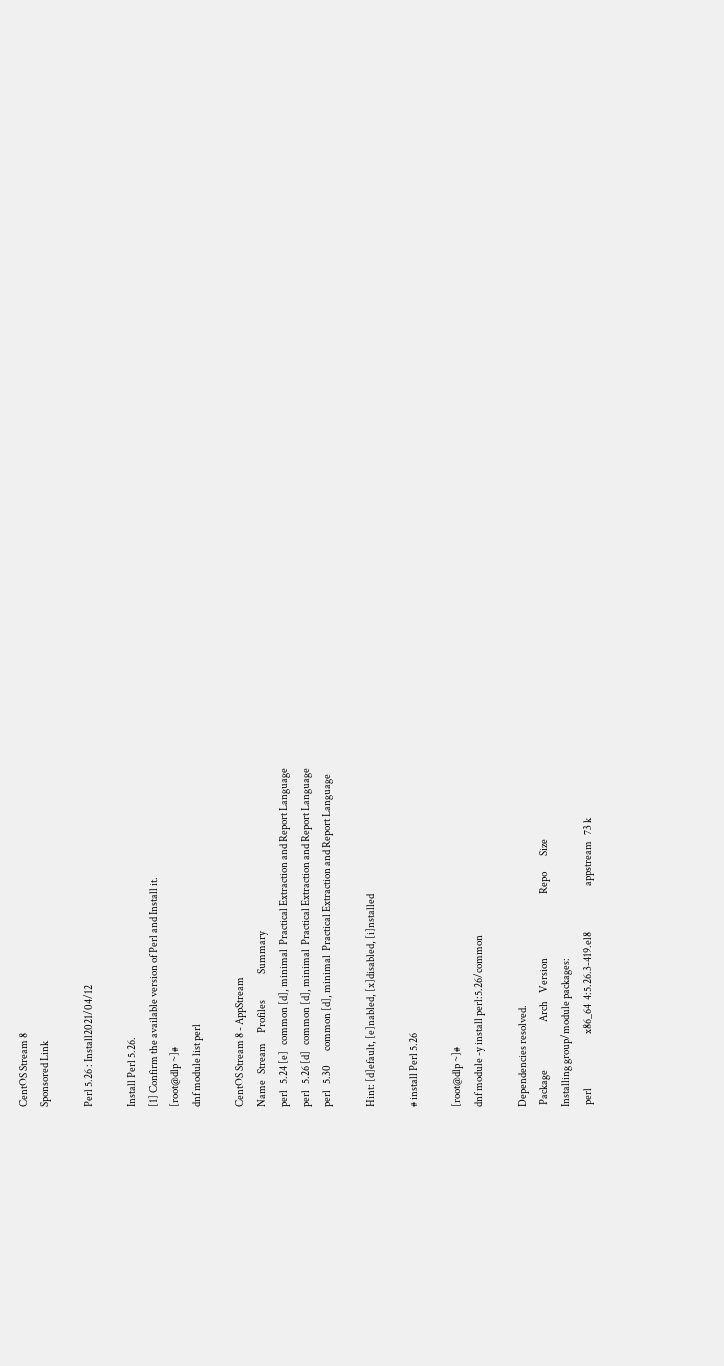CentOS Stream 8
Sponsored Link

Perl 5.26 : Install2021/04/12

Install Perl 5.26.
[1] Confirm the available version of Perl and Install it.
[root@dlp ~]#
dnf module list perl

CentOS Stream 8 - AppStream
Name   Stream     Profiles             Summary
perl   5.24 [e]   common [d], minimal  Practical Extraction and Report Language
perl   5.26 [d]   common [d], minimal  Practical Extraction and Report Language
perl   5.30       common [d], minimal  Practical Extraction and Report Language

Hint: [d]efault, [e]nabled, [x]disabled, [i]nstalled

# install Perl 5.26

[root@dlp ~]#
dnf module -y install perl:5.26/common

Dependencies resolved.
 Package                        Arch    Version                                Repo        Size
Installing group/module packages:
 perl                           x86_64  4:5.26.3-419.el8                       appstream   73 k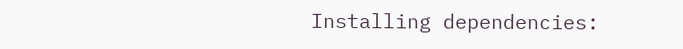Installing dependencies: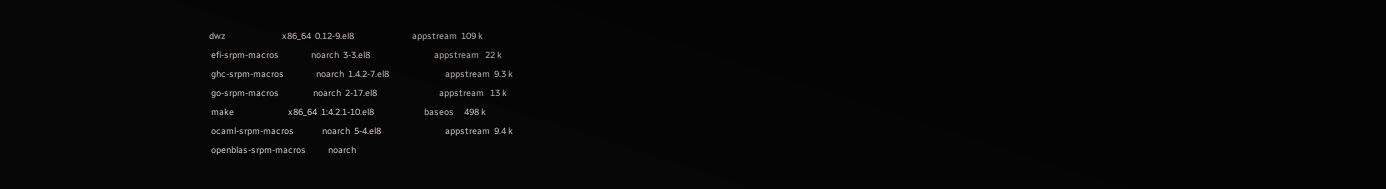dwz                            x86_64  0.12-9.el8                             appstream  109 k
 efi-srpm-macros                noarch  3-3.el8                                appstream   22 k
 ghc-srpm-macros                noarch  1.4.2-7.el8                            appstream  9.3 k
 go-srpm-macros                 noarch  2-17.el8                               appstream   13 k
 make                           x86_64  1:4.2.1-10.el8                         baseos     498 k
 ocaml-srpm-macros              noarch  5-4.el8                                appstream  9.4 k
 openblas-srpm-macros           noarch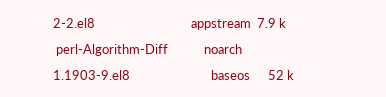2-2.el8                                appstream  7.9 k
 perl-Algorithm-Diff            noarch  1.1903-9.el8                           baseos      52 k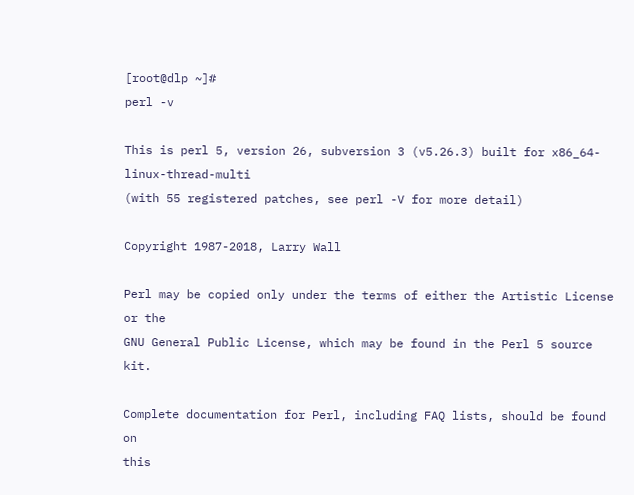[root@dlp ~]#
perl -v

This is perl 5, version 26, subversion 3 (v5.26.3) built for x86_64-linux-thread-multi
(with 55 registered patches, see perl -V for more detail)

Copyright 1987-2018, Larry Wall

Perl may be copied only under the terms of either the Artistic License or the
GNU General Public License, which may be found in the Perl 5 source kit.

Complete documentation for Perl, including FAQ lists, should be found on
this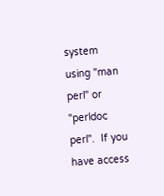system using "man perl" or "perldoc perl".  If you have access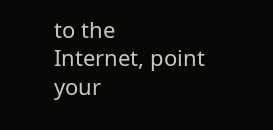to the
Internet, point your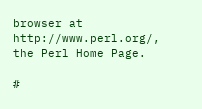browser at http://www.perl.org/, the Perl Home Page.

#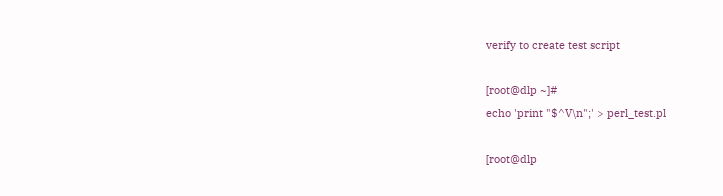verify to create test script

[root@dlp ~]#
echo 'print "$^V\n";' > perl_test.pl

[root@dlp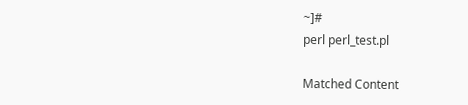~]#
perl perl_test.pl

Matched Content